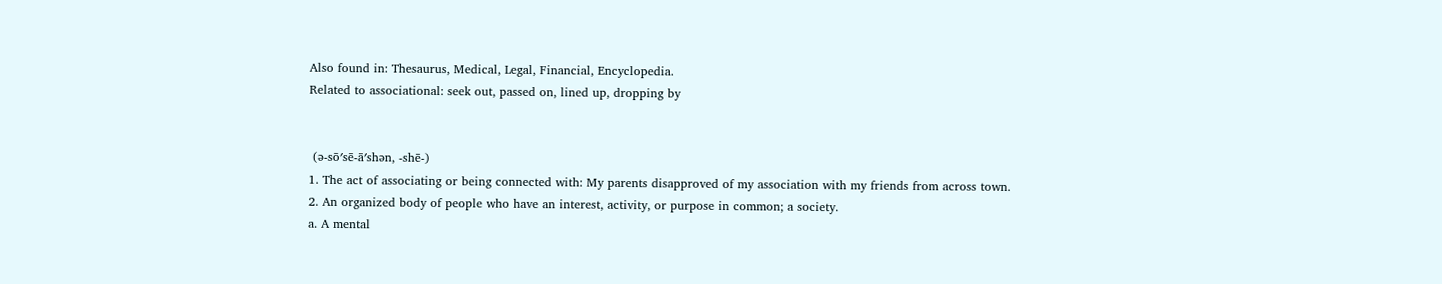Also found in: Thesaurus, Medical, Legal, Financial, Encyclopedia.
Related to associational: seek out, passed on, lined up, dropping by


 (ə-sō′sē-ā′shən, -shē-)
1. The act of associating or being connected with: My parents disapproved of my association with my friends from across town.
2. An organized body of people who have an interest, activity, or purpose in common; a society.
a. A mental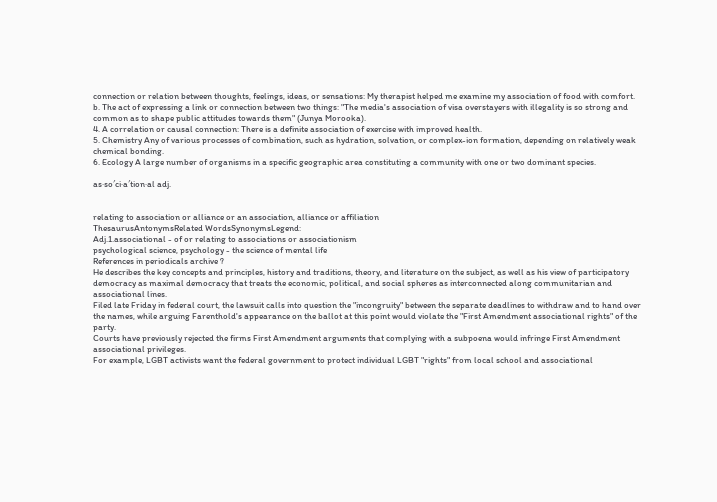connection or relation between thoughts, feelings, ideas, or sensations: My therapist helped me examine my association of food with comfort.
b. The act of expressing a link or connection between two things: "The media's association of visa overstayers with illegality is so strong and common as to shape public attitudes towards them" (Junya Morooka).
4. A correlation or causal connection: There is a definite association of exercise with improved health.
5. Chemistry Any of various processes of combination, such as hydration, solvation, or complex-ion formation, depending on relatively weak chemical bonding.
6. Ecology A large number of organisms in a specific geographic area constituting a community with one or two dominant species.

as·so′ci·a′tion·al adj.


relating to association or alliance or an association, alliance or affiliation
ThesaurusAntonymsRelated WordsSynonymsLegend:
Adj.1.associational - of or relating to associations or associationism
psychological science, psychology - the science of mental life
References in periodicals archive ?
He describes the key concepts and principles, history and traditions, theory, and literature on the subject, as well as his view of participatory democracy as maximal democracy that treats the economic, political, and social spheres as interconnected along communitarian and associational lines.
Filed late Friday in federal court, the lawsuit calls into question the "incongruity" between the separate deadlines to withdraw and to hand over the names, while arguing Farenthold's appearance on the ballot at this point would violate the "First Amendment associational rights" of the party.
Courts have previously rejected the firms First Amendment arguments that complying with a subpoena would infringe First Amendment associational privileges.
For example, LGBT activists want the federal government to protect individual LGBT "rights" from local school and associational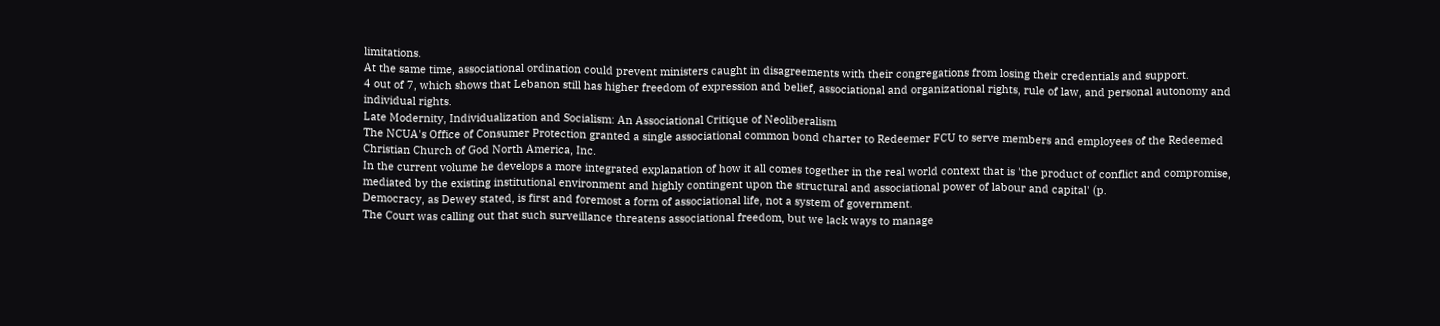limitations.
At the same time, associational ordination could prevent ministers caught in disagreements with their congregations from losing their credentials and support.
4 out of 7, which shows that Lebanon still has higher freedom of expression and belief, associational and organizational rights, rule of law, and personal autonomy and individual rights.
Late Modernity, Individualization and Socialism: An Associational Critique of Neoliberalism
The NCUA's Office of Consumer Protection granted a single associational common bond charter to Redeemer FCU to serve members and employees of the Redeemed Christian Church of God North America, Inc.
In the current volume he develops a more integrated explanation of how it all comes together in the real world context that is 'the product of conflict and compromise, mediated by the existing institutional environment and highly contingent upon the structural and associational power of labour and capital' (p.
Democracy, as Dewey stated, is first and foremost a form of associational life, not a system of government.
The Court was calling out that such surveillance threatens associational freedom, but we lack ways to manage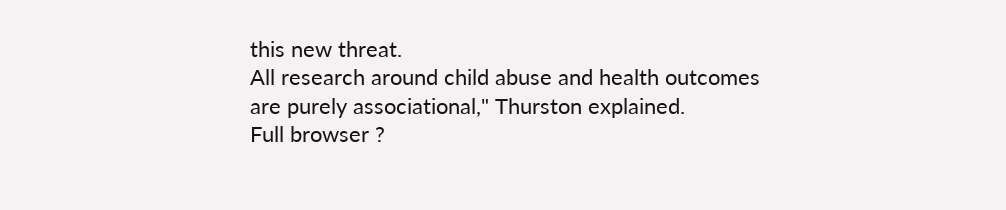this new threat.
All research around child abuse and health outcomes are purely associational," Thurston explained.
Full browser ?